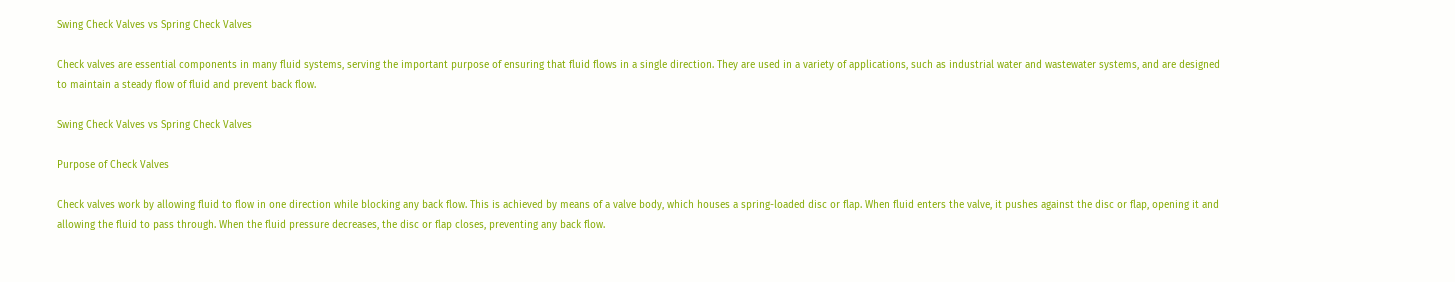Swing Check Valves vs Spring Check Valves

Check valves are essential components in many fluid systems, serving the important purpose of ensuring that fluid flows in a single direction. They are used in a variety of applications, such as industrial water and wastewater systems, and are designed to maintain a steady flow of fluid and prevent back flow.

Swing Check Valves vs Spring Check Valves

Purpose of Check Valves

Check valves work by allowing fluid to flow in one direction while blocking any back flow. This is achieved by means of a valve body, which houses a spring-loaded disc or flap. When fluid enters the valve, it pushes against the disc or flap, opening it and allowing the fluid to pass through. When the fluid pressure decreases, the disc or flap closes, preventing any back flow.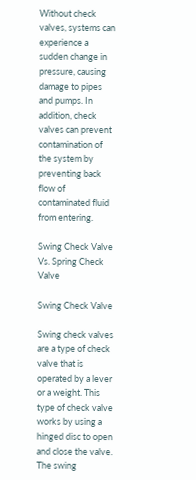Without check valves, systems can experience a sudden change in pressure, causing damage to pipes and pumps. In addition, check valves can prevent contamination of the system by preventing back flow of contaminated fluid from entering.

Swing Check Valve Vs. Spring Check Valve

Swing Check Valve

Swing check valves are a type of check valve that is operated by a lever or a weight. This type of check valve works by using a hinged disc to open and close the valve. The swing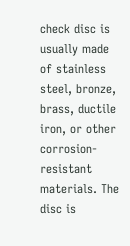check disc is usually made of stainless steel, bronze, brass, ductile iron, or other corrosion-resistant materials. The disc is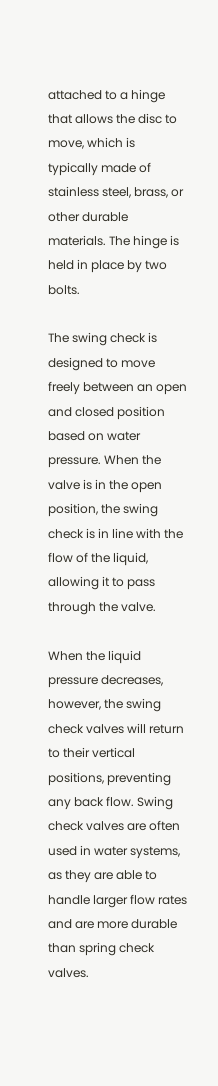attached to a hinge that allows the disc to move, which is typically made of stainless steel, brass, or other durable materials. The hinge is held in place by two bolts.

The swing check is designed to move freely between an open and closed position based on water pressure. When the valve is in the open position, the swing check is in line with the flow of the liquid, allowing it to pass through the valve.

When the liquid pressure decreases, however, the swing check valves will return to their vertical positions, preventing any back flow. Swing check valves are often used in water systems, as they are able to handle larger flow rates and are more durable than spring check valves.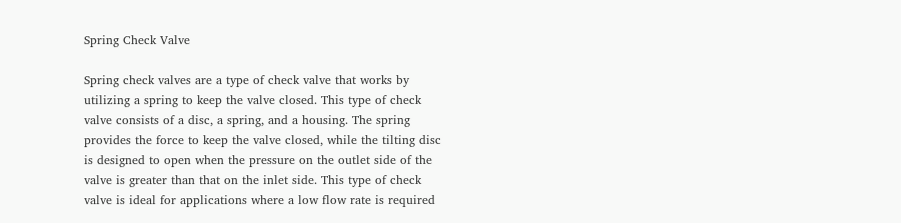Spring Check Valve

Spring check valves are a type of check valve that works by utilizing a spring to keep the valve closed. This type of check valve consists of a disc, a spring, and a housing. The spring provides the force to keep the valve closed, while the tilting disc is designed to open when the pressure on the outlet side of the valve is greater than that on the inlet side. This type of check valve is ideal for applications where a low flow rate is required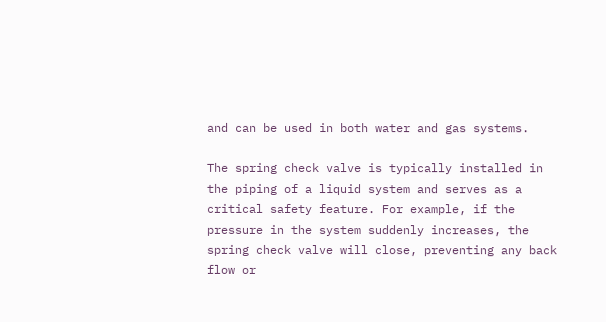and can be used in both water and gas systems.

The spring check valve is typically installed in the piping of a liquid system and serves as a critical safety feature. For example, if the pressure in the system suddenly increases, the spring check valve will close, preventing any back flow or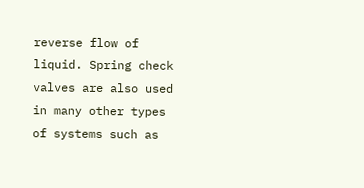reverse flow of liquid. Spring check valves are also used in many other types of systems such as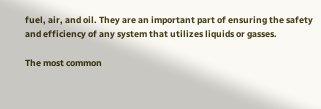fuel, air, and oil. They are an important part of ensuring the safety and efficiency of any system that utilizes liquids or gasses.

The most common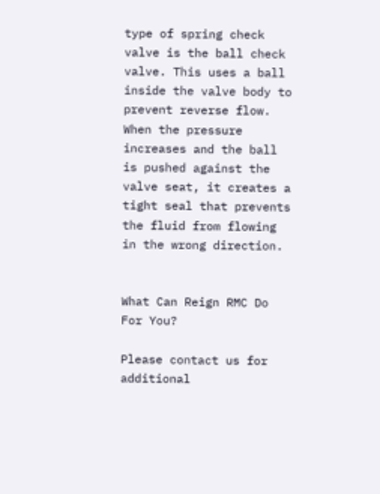type of spring check valve is the ball check valve. This uses a ball inside the valve body to prevent reverse flow. When the pressure increases and the ball is pushed against the valve seat, it creates a tight seal that prevents the fluid from flowing in the wrong direction.


What Can Reign RMC Do For You?

Please contact us for additional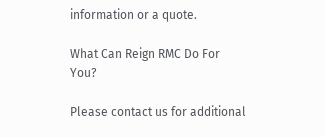information or a quote.

What Can Reign RMC Do For You?

Please contact us for additional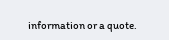information or a quote.